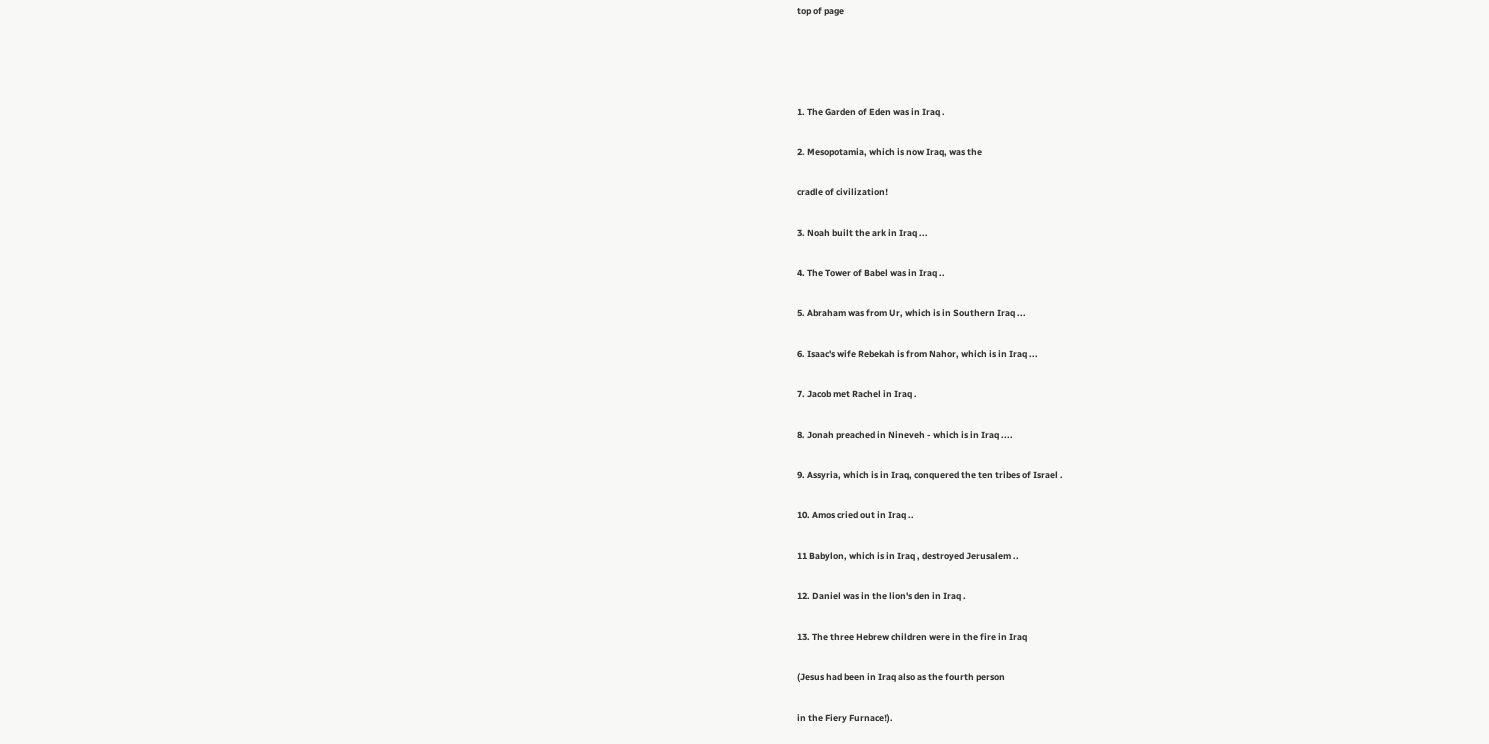top of page




1. The Garden of Eden was in Iraq .

2. Mesopotamia, which is now Iraq, was the

cradle of civilization!

3. Noah built the ark in Iraq ...

4. The Tower of Babel was in Iraq ..

5. Abraham was from Ur, which is in Southern Iraq ...

6. Isaac's wife Rebekah is from Nahor, which is in Iraq ...

7. Jacob met Rachel in Iraq .

8. Jonah preached in Nineveh - which is in Iraq ....

9. Assyria, which is in Iraq, conquered the ten tribes of Israel .

10. Amos cried out in Iraq ..

11 Babylon, which is in Iraq , destroyed Jerusalem ..

12. Daniel was in the lion's den in Iraq .

13. The three Hebrew children were in the fire in Iraq

(Jesus had been in Iraq also as the fourth person

in the Fiery Furnace!).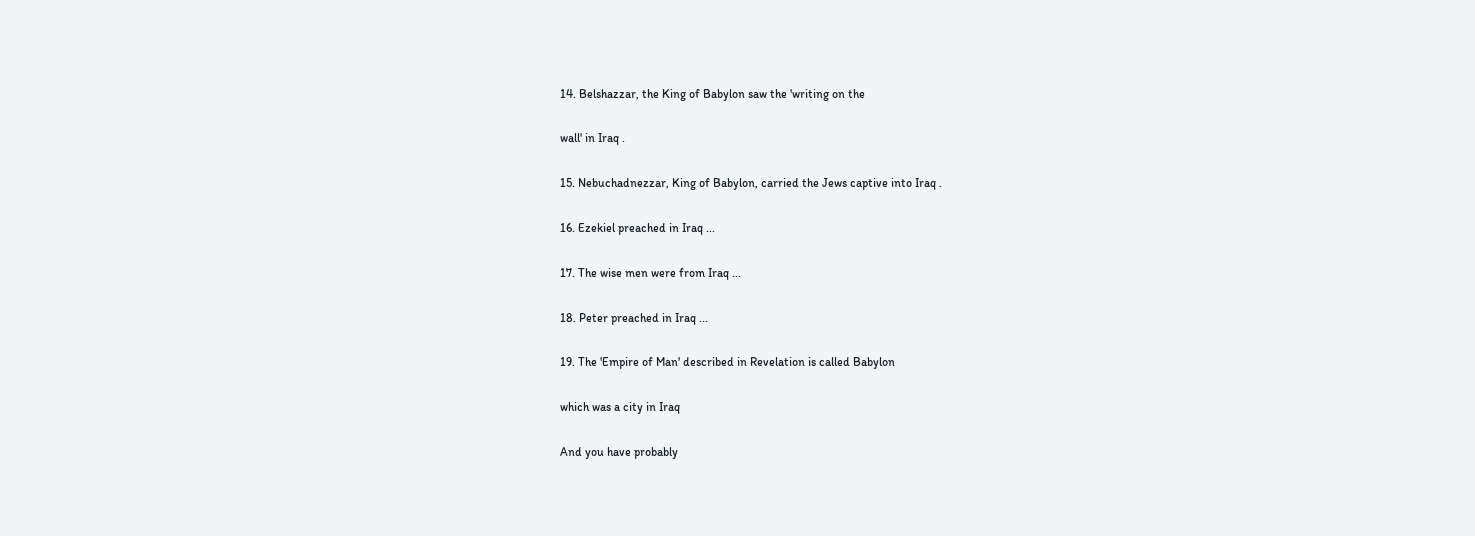14. Belshazzar, the King of Babylon saw the 'writing on the

wall' in Iraq .

15. Nebuchadnezzar, King of Babylon, carried the Jews captive into Iraq .

16. Ezekiel preached in Iraq ...

17. The wise men were from Iraq ...

18. Peter preached in Iraq ...

19. The 'Empire of Man' described in Revelation is called Babylon

which was a city in Iraq

And you have probably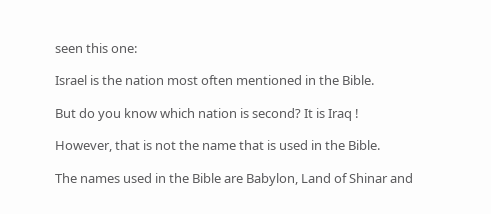seen this one:

Israel is the nation most often mentioned in the Bible.

But do you know which nation is second? It is Iraq !

However, that is not the name that is used in the Bible.

The names used in the Bible are Babylon, Land of Shinar and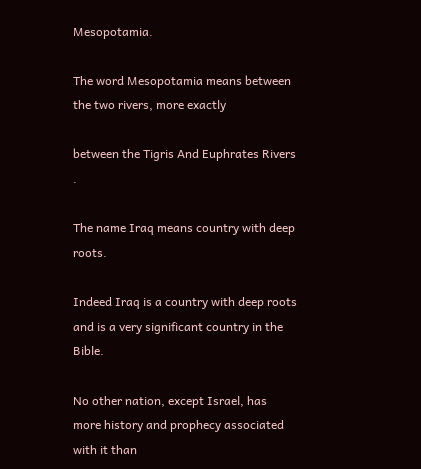Mesopotamia.

The word Mesopotamia means between the two rivers, more exactly

between the Tigris And Euphrates Rivers .

The name Iraq means country with deep roots.

Indeed Iraq is a country with deep roots and is a very significant country in the Bible.

No other nation, except Israel, has more history and prophecy associated with it than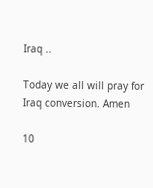Iraq ..

Today we all will pray for Iraq conversion. Amen

10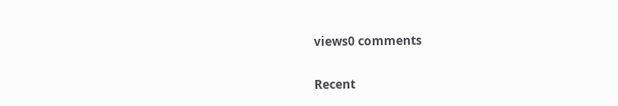views0 comments

Recent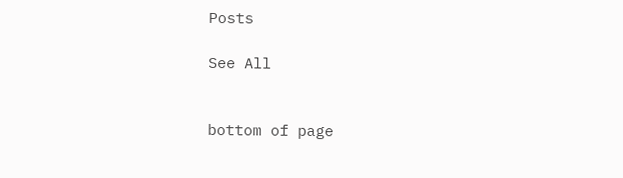Posts

See All


bottom of page